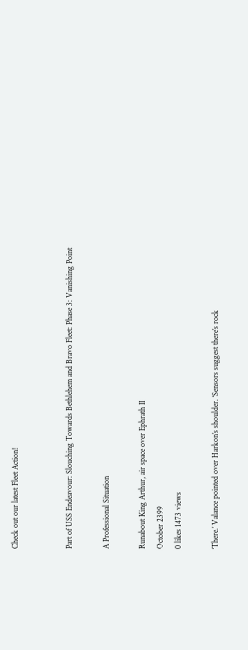Check out our latest Fleet Action!


Part of USS Endeavour: Slouching Towards Bethlehem and Bravo Fleet: Phase 3: Vanishing Point

A Professional Situation

Runabout King Arthur, air space over Ephrath II
October 2399
0 likes 1473 views

‘There.’ Valance pointed over Harkon’s shoulder. ‘Sensors suggest there’s rock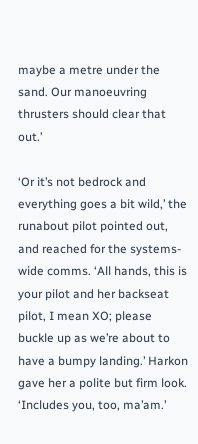maybe a metre under the sand. Our manoeuvring thrusters should clear that out.’

‘Or it’s not bedrock and everything goes a bit wild,’ the runabout pilot pointed out, and reached for the systems-wide comms. ‘All hands, this is your pilot and her backseat pilot, I mean XO; please buckle up as we’re about to have a bumpy landing.’ Harkon gave her a polite but firm look. ‘Includes you, too, ma’am.’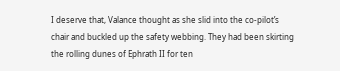I deserve that, Valance thought as she slid into the co-pilot’s chair and buckled up the safety webbing. They had been skirting the rolling dunes of Ephrath II for ten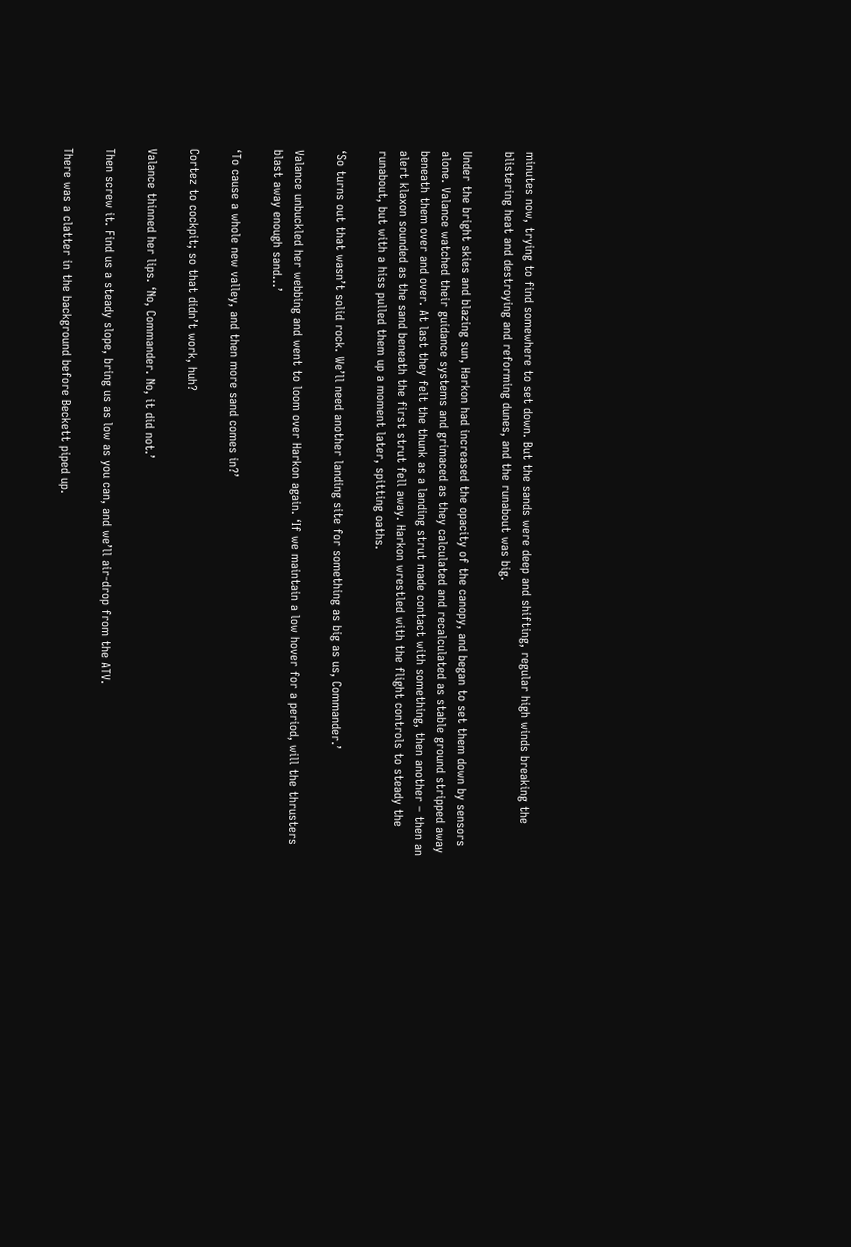minutes now, trying to find somewhere to set down. But the sands were deep and shifting, regular high winds breaking the blistering heat and destroying and reforming dunes, and the runabout was big.

Under the bright skies and blazing sun, Harkon had increased the opacity of the canopy, and began to set them down by sensors alone. Valance watched their guidance systems and grimaced as they calculated and recalculated as stable ground stripped away beneath them over and over. At last they felt the thunk as a landing strut made contact with something, then another – then an alert klaxon sounded as the sand beneath the first strut fell away. Harkon wrestled with the flight controls to steady the runabout, but with a hiss pulled them up a moment later, spitting oaths.

‘So turns out that wasn’t solid rock. We’ll need another landing site for something as big as us, Commander.’

Valance unbuckled her webbing and went to loom over Harkon again. ‘If we maintain a low hover for a period, will the thrusters blast away enough sand…’

‘To cause a whole new valley, and then more sand comes in?’

Cortez to cockpit; so that didn’t work, huh?

Valance thinned her lips. ‘No, Commander. No, it did not.’

Then screw it. Find us a steady slope, bring us as low as you can, and we’ll air-drop from the ATV.

There was a clatter in the background before Beckett piped up.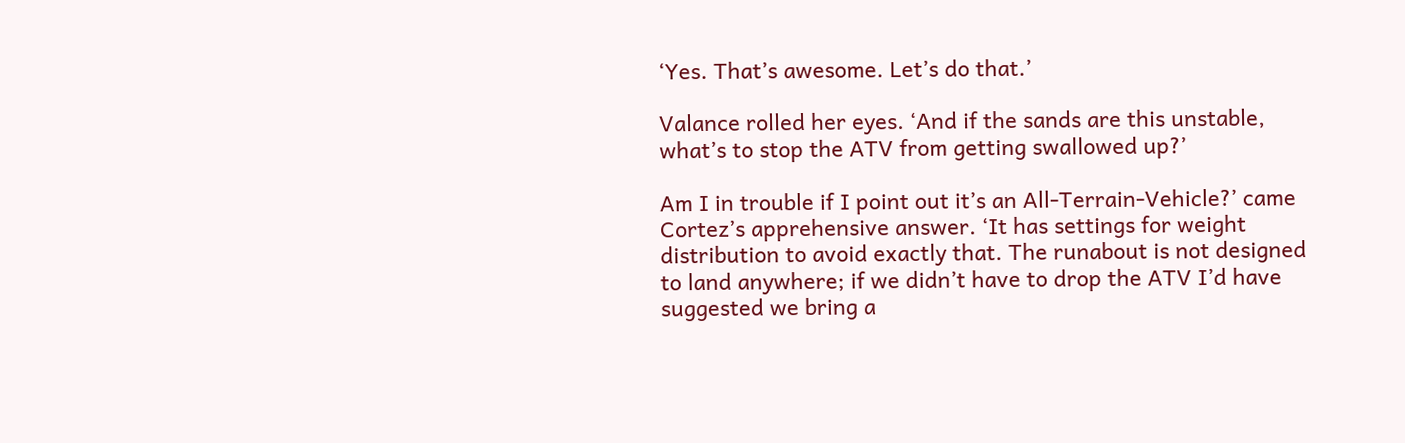‘Yes. That’s awesome. Let’s do that.’

Valance rolled her eyes. ‘And if the sands are this unstable, what’s to stop the ATV from getting swallowed up?’

Am I in trouble if I point out it’s an All-Terrain-Vehicle?’ came Cortez’s apprehensive answer. ‘It has settings for weight distribution to avoid exactly that. The runabout is not designed to land anywhere; if we didn’t have to drop the ATV I’d have suggested we bring a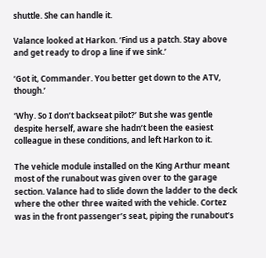shuttle. She can handle it.

Valance looked at Harkon. ‘Find us a patch. Stay above and get ready to drop a line if we sink.’

‘Got it, Commander. You better get down to the ATV, though.’

‘Why. So I don’t backseat pilot?’ But she was gentle despite herself, aware she hadn’t been the easiest colleague in these conditions, and left Harkon to it.

The vehicle module installed on the King Arthur meant most of the runabout was given over to the garage section. Valance had to slide down the ladder to the deck where the other three waited with the vehicle. Cortez was in the front passenger’s seat, piping the runabout’s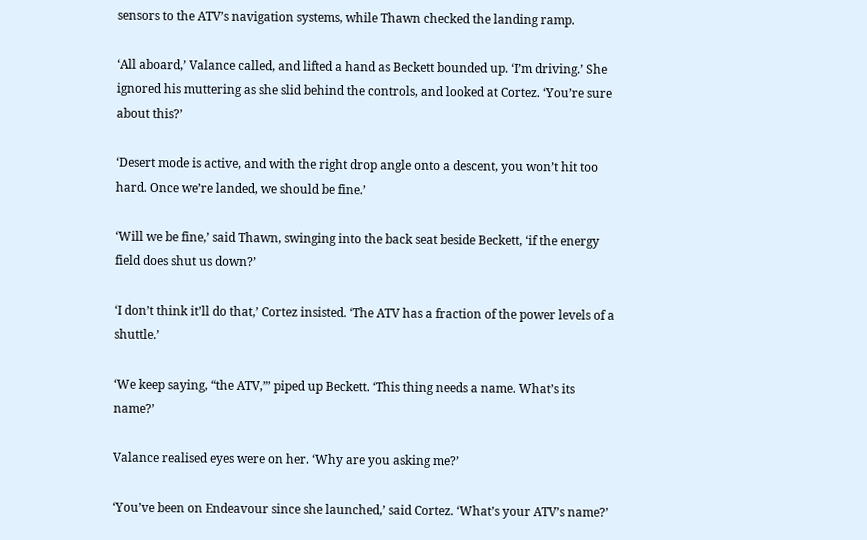sensors to the ATV’s navigation systems, while Thawn checked the landing ramp.

‘All aboard,’ Valance called, and lifted a hand as Beckett bounded up. ‘I’m driving.’ She ignored his muttering as she slid behind the controls, and looked at Cortez. ‘You’re sure about this?’

‘Desert mode is active, and with the right drop angle onto a descent, you won’t hit too hard. Once we’re landed, we should be fine.’

‘Will we be fine,’ said Thawn, swinging into the back seat beside Beckett, ‘if the energy field does shut us down?’

‘I don’t think it’ll do that,’ Cortez insisted. ‘The ATV has a fraction of the power levels of a shuttle.’

‘We keep saying, “the ATV,”’ piped up Beckett. ‘This thing needs a name. What’s its name?’

Valance realised eyes were on her. ‘Why are you asking me?’

‘You’ve been on Endeavour since she launched,’ said Cortez. ‘What’s your ATV’s name?’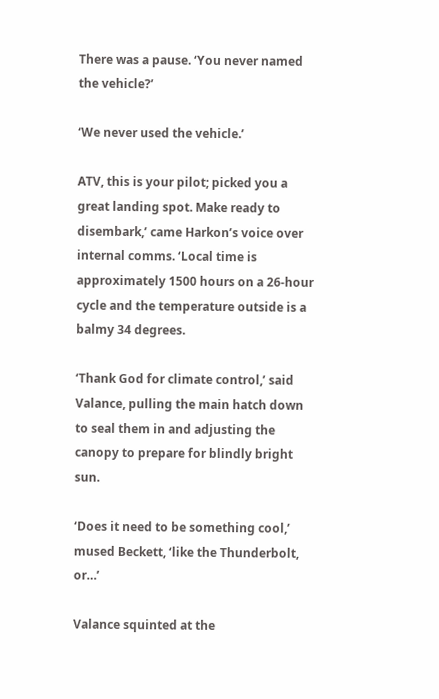There was a pause. ‘You never named the vehicle?’

‘We never used the vehicle.’

ATV, this is your pilot; picked you a great landing spot. Make ready to disembark,’ came Harkon’s voice over internal comms. ‘Local time is approximately 1500 hours on a 26-hour cycle and the temperature outside is a balmy 34 degrees.

‘Thank God for climate control,’ said Valance, pulling the main hatch down to seal them in and adjusting the canopy to prepare for blindly bright sun.

‘Does it need to be something cool,’ mused Beckett, ‘like the Thunderbolt, or…’

Valance squinted at the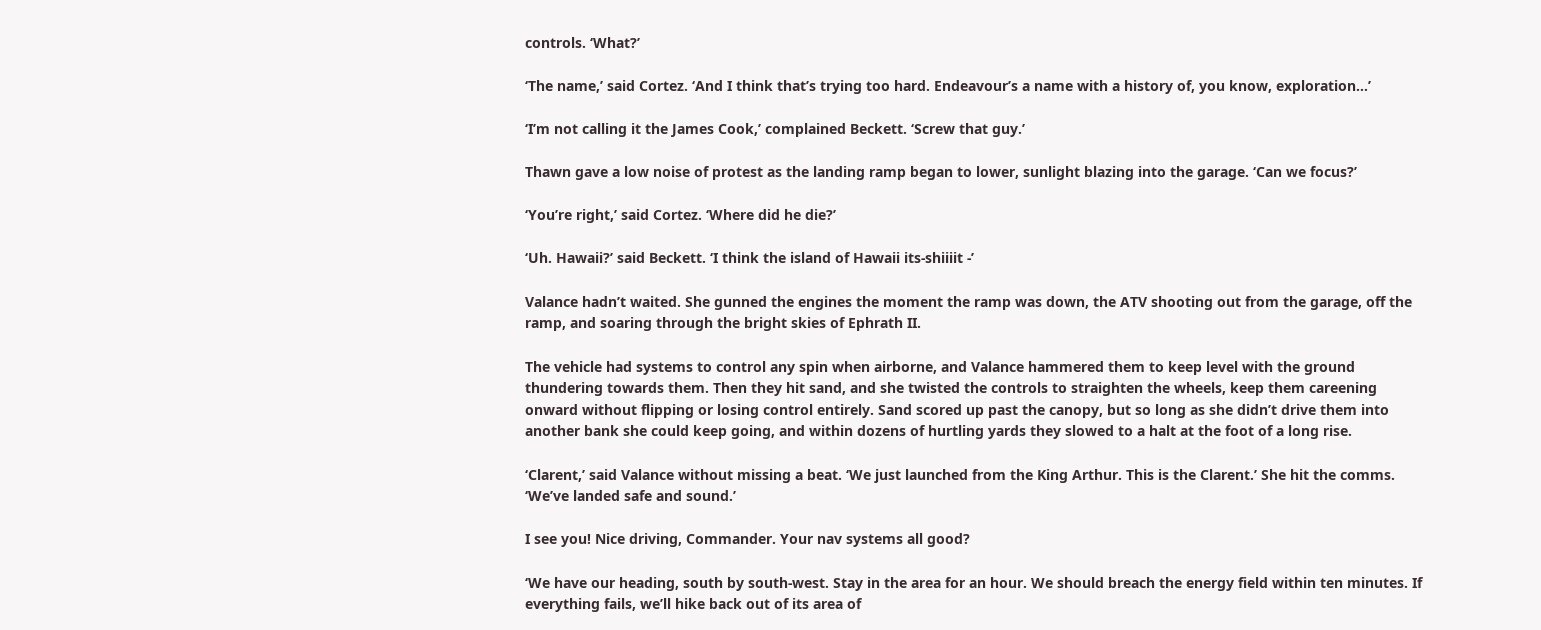controls. ‘What?’

‘The name,’ said Cortez. ‘And I think that’s trying too hard. Endeavour’s a name with a history of, you know, exploration…’

‘I’m not calling it the James Cook,’ complained Beckett. ‘Screw that guy.’

Thawn gave a low noise of protest as the landing ramp began to lower, sunlight blazing into the garage. ‘Can we focus?’

‘You’re right,’ said Cortez. ‘Where did he die?’

‘Uh. Hawaii?’ said Beckett. ‘I think the island of Hawaii its-shiiiit -’

Valance hadn’t waited. She gunned the engines the moment the ramp was down, the ATV shooting out from the garage, off the ramp, and soaring through the bright skies of Ephrath II.

The vehicle had systems to control any spin when airborne, and Valance hammered them to keep level with the ground thundering towards them. Then they hit sand, and she twisted the controls to straighten the wheels, keep them careening onward without flipping or losing control entirely. Sand scored up past the canopy, but so long as she didn’t drive them into another bank she could keep going, and within dozens of hurtling yards they slowed to a halt at the foot of a long rise.

‘Clarent,’ said Valance without missing a beat. ‘We just launched from the King Arthur. This is the Clarent.’ She hit the comms. ‘We’ve landed safe and sound.’

I see you! Nice driving, Commander. Your nav systems all good?

‘We have our heading, south by south-west. Stay in the area for an hour. We should breach the energy field within ten minutes. If everything fails, we’ll hike back out of its area of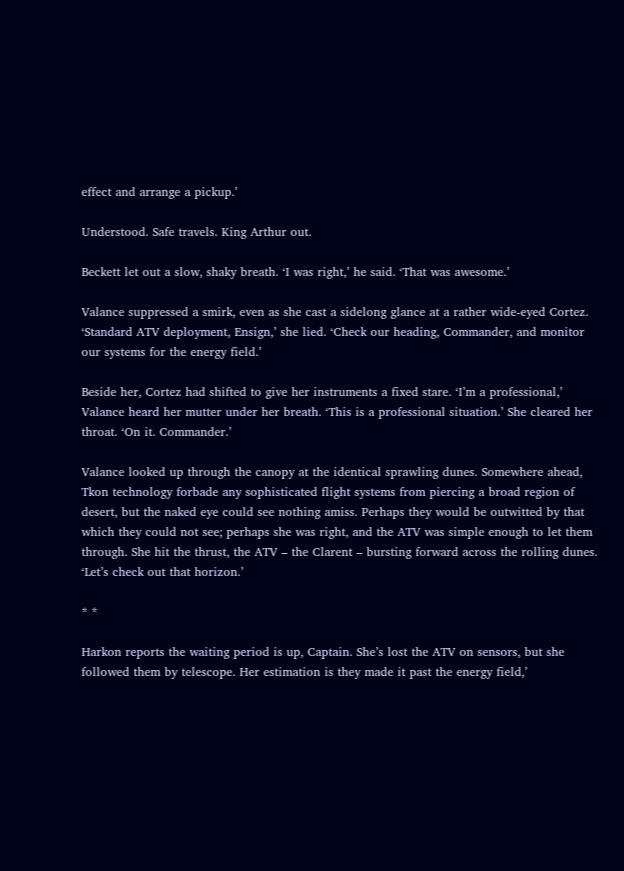effect and arrange a pickup.’

Understood. Safe travels. King Arthur out.

Beckett let out a slow, shaky breath. ‘I was right,’ he said. ‘That was awesome.’

Valance suppressed a smirk, even as she cast a sidelong glance at a rather wide-eyed Cortez. ‘Standard ATV deployment, Ensign,’ she lied. ‘Check our heading, Commander, and monitor our systems for the energy field.’

Beside her, Cortez had shifted to give her instruments a fixed stare. ‘I’m a professional,’ Valance heard her mutter under her breath. ‘This is a professional situation.’ She cleared her throat. ‘On it. Commander.’

Valance looked up through the canopy at the identical sprawling dunes. Somewhere ahead, Tkon technology forbade any sophisticated flight systems from piercing a broad region of desert, but the naked eye could see nothing amiss. Perhaps they would be outwitted by that which they could not see; perhaps she was right, and the ATV was simple enough to let them through. She hit the thrust, the ATV – the Clarent – bursting forward across the rolling dunes. ‘Let’s check out that horizon.’

* *

Harkon reports the waiting period is up, Captain. She’s lost the ATV on sensors, but she followed them by telescope. Her estimation is they made it past the energy field,’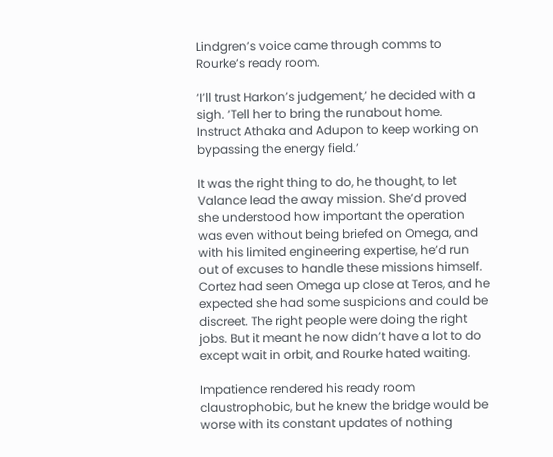Lindgren’s voice came through comms to Rourke’s ready room.

‘I’ll trust Harkon’s judgement,’ he decided with a sigh. ‘Tell her to bring the runabout home. Instruct Athaka and Adupon to keep working on bypassing the energy field.’

It was the right thing to do, he thought, to let Valance lead the away mission. She’d proved she understood how important the operation was even without being briefed on Omega, and with his limited engineering expertise, he’d run out of excuses to handle these missions himself. Cortez had seen Omega up close at Teros, and he expected she had some suspicions and could be discreet. The right people were doing the right jobs. But it meant he now didn’t have a lot to do except wait in orbit, and Rourke hated waiting.

Impatience rendered his ready room claustrophobic, but he knew the bridge would be worse with its constant updates of nothing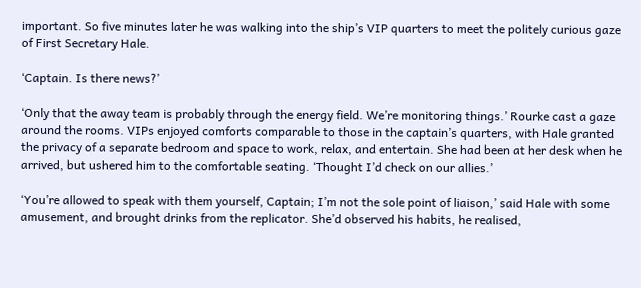important. So five minutes later he was walking into the ship’s VIP quarters to meet the politely curious gaze of First Secretary Hale.

‘Captain. Is there news?’

‘Only that the away team is probably through the energy field. We’re monitoring things.’ Rourke cast a gaze around the rooms. VIPs enjoyed comforts comparable to those in the captain’s quarters, with Hale granted the privacy of a separate bedroom and space to work, relax, and entertain. She had been at her desk when he arrived, but ushered him to the comfortable seating. ‘Thought I’d check on our allies.’

‘You’re allowed to speak with them yourself, Captain; I’m not the sole point of liaison,’ said Hale with some amusement, and brought drinks from the replicator. She’d observed his habits, he realised,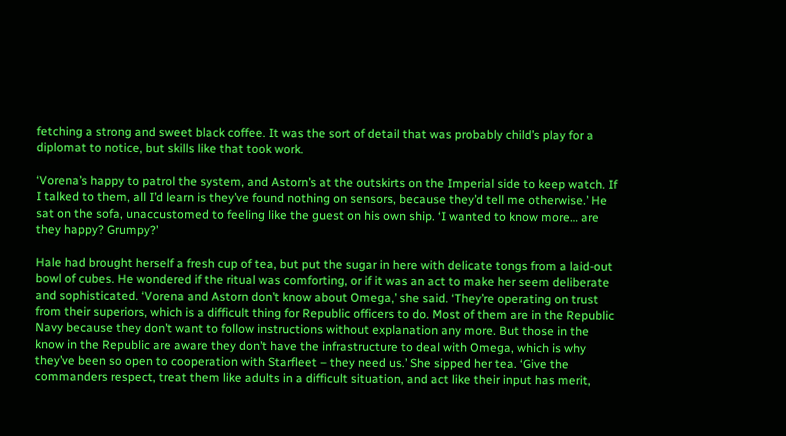fetching a strong and sweet black coffee. It was the sort of detail that was probably child’s play for a diplomat to notice, but skills like that took work.

‘Vorena’s happy to patrol the system, and Astorn’s at the outskirts on the Imperial side to keep watch. If I talked to them, all I’d learn is they’ve found nothing on sensors, because they’d tell me otherwise.’ He sat on the sofa, unaccustomed to feeling like the guest on his own ship. ‘I wanted to know more… are they happy? Grumpy?’

Hale had brought herself a fresh cup of tea, but put the sugar in here with delicate tongs from a laid-out bowl of cubes. He wondered if the ritual was comforting, or if it was an act to make her seem deliberate and sophisticated. ‘Vorena and Astorn don’t know about Omega,’ she said. ‘They’re operating on trust from their superiors, which is a difficult thing for Republic officers to do. Most of them are in the Republic Navy because they don’t want to follow instructions without explanation any more. But those in the know in the Republic are aware they don’t have the infrastructure to deal with Omega, which is why they’ve been so open to cooperation with Starfleet – they need us.’ She sipped her tea. ‘Give the commanders respect, treat them like adults in a difficult situation, and act like their input has merit,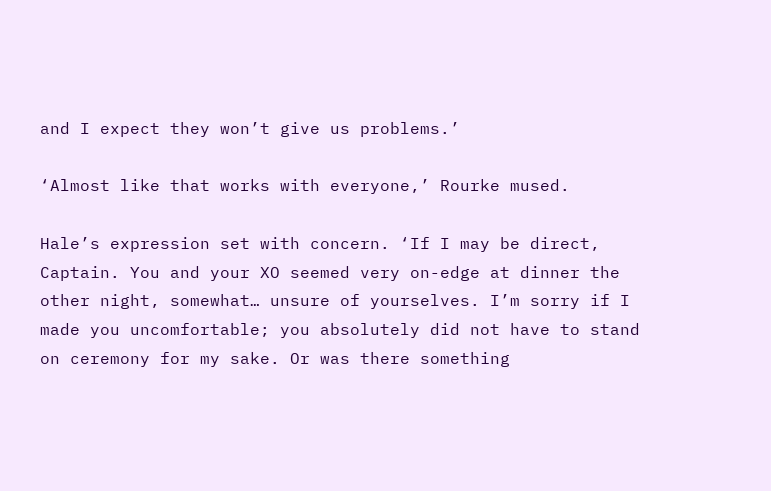and I expect they won’t give us problems.’

‘Almost like that works with everyone,’ Rourke mused.

Hale’s expression set with concern. ‘If I may be direct, Captain. You and your XO seemed very on-edge at dinner the other night, somewhat… unsure of yourselves. I’m sorry if I made you uncomfortable; you absolutely did not have to stand on ceremony for my sake. Or was there something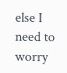else I need to worry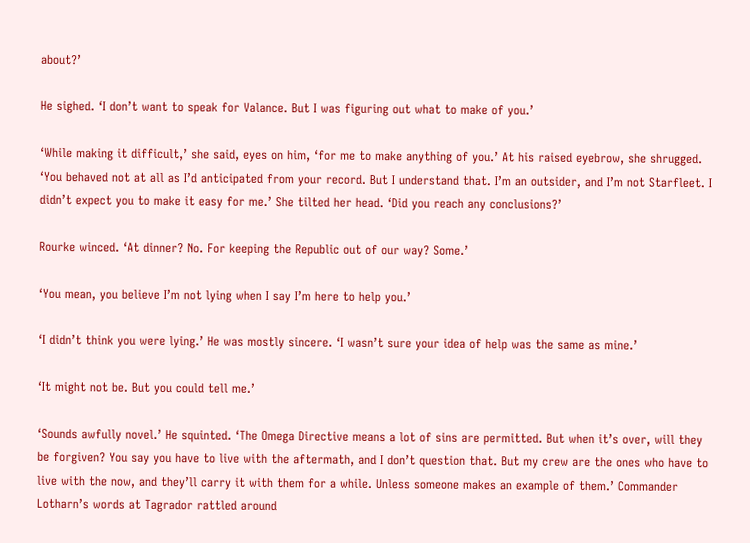about?’

He sighed. ‘I don’t want to speak for Valance. But I was figuring out what to make of you.’

‘While making it difficult,’ she said, eyes on him, ‘for me to make anything of you.’ At his raised eyebrow, she shrugged. ‘You behaved not at all as I’d anticipated from your record. But I understand that. I’m an outsider, and I’m not Starfleet. I didn’t expect you to make it easy for me.’ She tilted her head. ‘Did you reach any conclusions?’

Rourke winced. ‘At dinner? No. For keeping the Republic out of our way? Some.’

‘You mean, you believe I’m not lying when I say I’m here to help you.’

‘I didn’t think you were lying.’ He was mostly sincere. ‘I wasn’t sure your idea of help was the same as mine.’

‘It might not be. But you could tell me.’

‘Sounds awfully novel.’ He squinted. ‘The Omega Directive means a lot of sins are permitted. But when it’s over, will they be forgiven? You say you have to live with the aftermath, and I don’t question that. But my crew are the ones who have to live with the now, and they’ll carry it with them for a while. Unless someone makes an example of them.’ Commander Lotharn’s words at Tagrador rattled around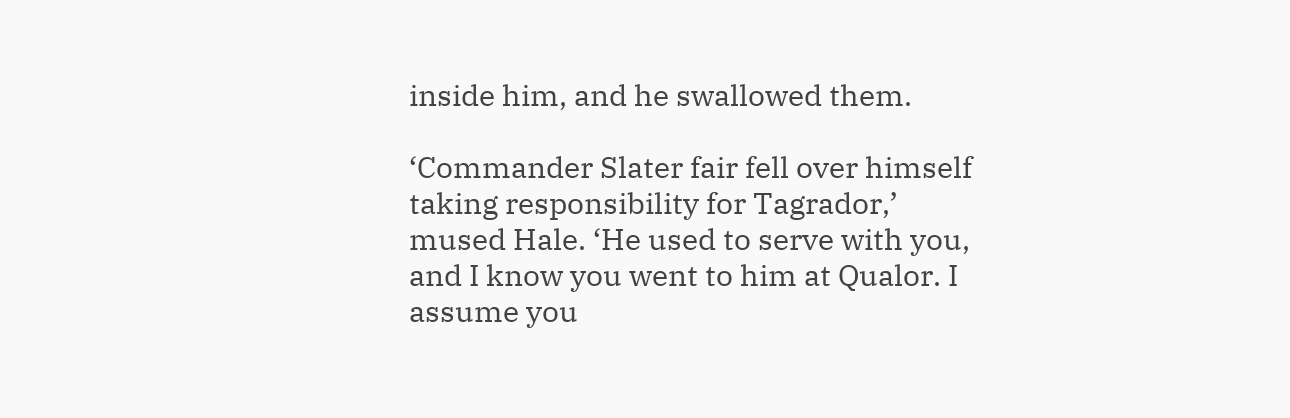inside him, and he swallowed them.

‘Commander Slater fair fell over himself taking responsibility for Tagrador,’ mused Hale. ‘He used to serve with you, and I know you went to him at Qualor. I assume you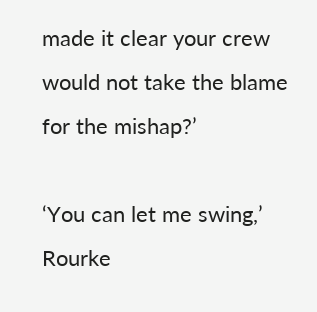made it clear your crew would not take the blame for the mishap?’

‘You can let me swing,’ Rourke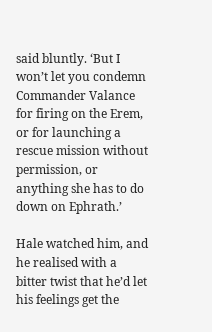said bluntly. ‘But I won’t let you condemn Commander Valance for firing on the Erem, or for launching a rescue mission without permission, or anything she has to do down on Ephrath.’

Hale watched him, and he realised with a bitter twist that he’d let his feelings get the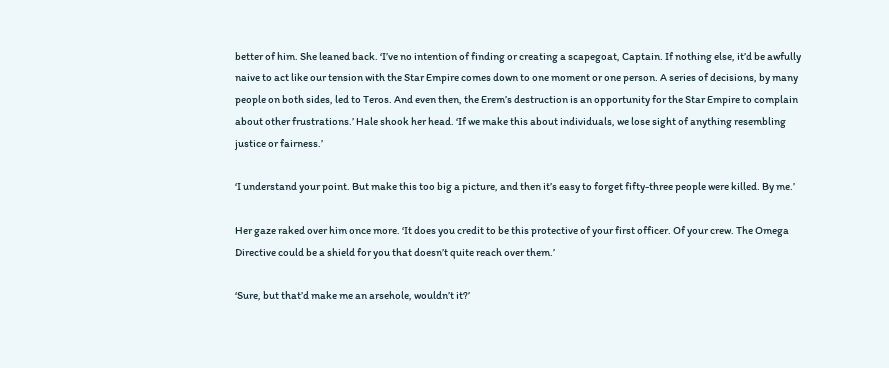better of him. She leaned back. ‘I’ve no intention of finding or creating a scapegoat, Captain. If nothing else, it’d be awfully naive to act like our tension with the Star Empire comes down to one moment or one person. A series of decisions, by many people on both sides, led to Teros. And even then, the Erem’s destruction is an opportunity for the Star Empire to complain about other frustrations.’ Hale shook her head. ‘If we make this about individuals, we lose sight of anything resembling justice or fairness.’

‘I understand your point. But make this too big a picture, and then it’s easy to forget fifty-three people were killed. By me.’

Her gaze raked over him once more. ‘It does you credit to be this protective of your first officer. Of your crew. The Omega Directive could be a shield for you that doesn’t quite reach over them.’

‘Sure, but that’d make me an arsehole, wouldn’t it?’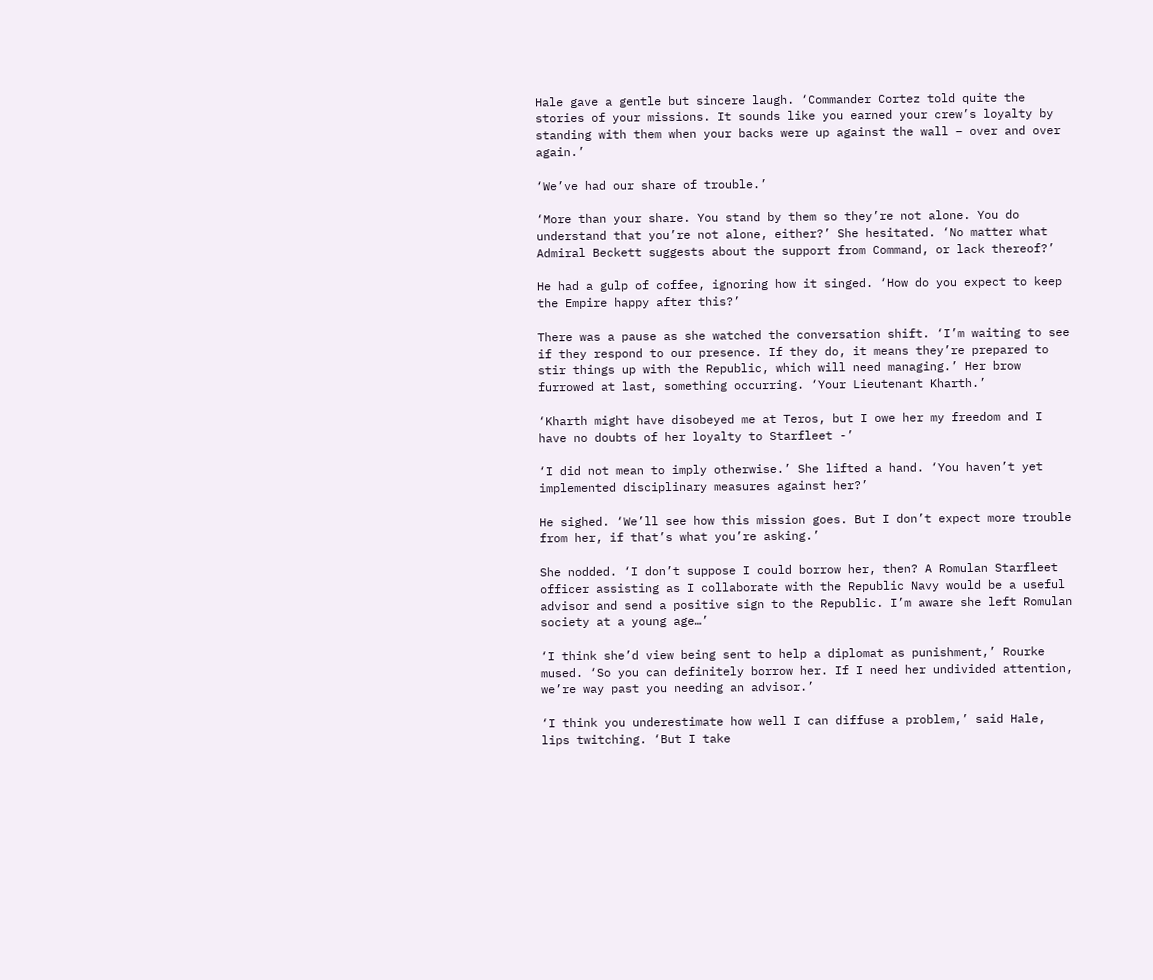Hale gave a gentle but sincere laugh. ‘Commander Cortez told quite the stories of your missions. It sounds like you earned your crew’s loyalty by standing with them when your backs were up against the wall – over and over again.’

‘We’ve had our share of trouble.’

‘More than your share. You stand by them so they’re not alone. You do understand that you’re not alone, either?’ She hesitated. ‘No matter what Admiral Beckett suggests about the support from Command, or lack thereof?’

He had a gulp of coffee, ignoring how it singed. ‘How do you expect to keep the Empire happy after this?’

There was a pause as she watched the conversation shift. ‘I’m waiting to see if they respond to our presence. If they do, it means they’re prepared to stir things up with the Republic, which will need managing.’ Her brow furrowed at last, something occurring. ‘Your Lieutenant Kharth.’

‘Kharth might have disobeyed me at Teros, but I owe her my freedom and I have no doubts of her loyalty to Starfleet -’

‘I did not mean to imply otherwise.’ She lifted a hand. ‘You haven’t yet implemented disciplinary measures against her?’

He sighed. ‘We’ll see how this mission goes. But I don’t expect more trouble from her, if that’s what you’re asking.’

She nodded. ‘I don’t suppose I could borrow her, then? A Romulan Starfleet officer assisting as I collaborate with the Republic Navy would be a useful advisor and send a positive sign to the Republic. I’m aware she left Romulan society at a young age…’

‘I think she’d view being sent to help a diplomat as punishment,’ Rourke mused. ‘So you can definitely borrow her. If I need her undivided attention, we’re way past you needing an advisor.’

‘I think you underestimate how well I can diffuse a problem,’ said Hale, lips twitching. ‘But I take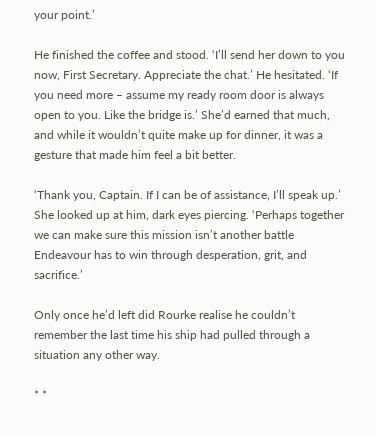your point.’

He finished the coffee and stood. ‘I’ll send her down to you now, First Secretary. Appreciate the chat.’ He hesitated. ‘If you need more – assume my ready room door is always open to you. Like the bridge is.’ She’d earned that much, and while it wouldn’t quite make up for dinner, it was a gesture that made him feel a bit better.

‘Thank you, Captain. If I can be of assistance, I’ll speak up.’ She looked up at him, dark eyes piercing. ‘Perhaps together we can make sure this mission isn’t another battle Endeavour has to win through desperation, grit, and sacrifice.’

Only once he’d left did Rourke realise he couldn’t remember the last time his ship had pulled through a situation any other way.

* *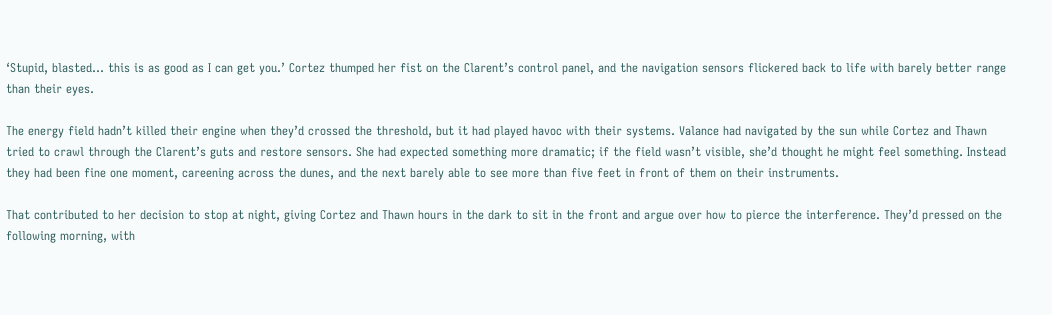‘Stupid, blasted… this is as good as I can get you.’ Cortez thumped her fist on the Clarent’s control panel, and the navigation sensors flickered back to life with barely better range than their eyes.

The energy field hadn’t killed their engine when they’d crossed the threshold, but it had played havoc with their systems. Valance had navigated by the sun while Cortez and Thawn tried to crawl through the Clarent’s guts and restore sensors. She had expected something more dramatic; if the field wasn’t visible, she’d thought he might feel something. Instead they had been fine one moment, careening across the dunes, and the next barely able to see more than five feet in front of them on their instruments.

That contributed to her decision to stop at night, giving Cortez and Thawn hours in the dark to sit in the front and argue over how to pierce the interference. They’d pressed on the following morning, with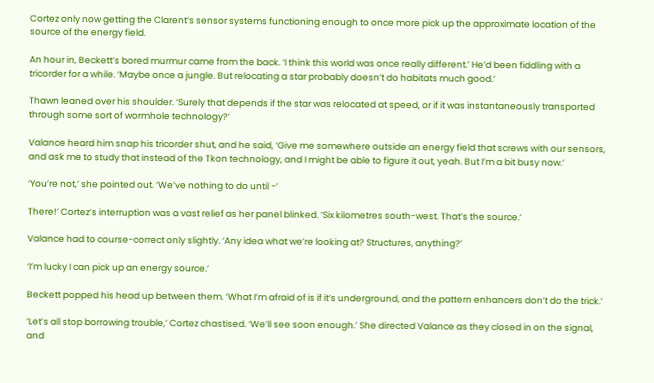Cortez only now getting the Clarent’s sensor systems functioning enough to once more pick up the approximate location of the source of the energy field.

An hour in, Beckett’s bored murmur came from the back. ‘I think this world was once really different.’ He’d been fiddling with a tricorder for a while. ‘Maybe once a jungle. But relocating a star probably doesn’t do habitats much good.’

Thawn leaned over his shoulder. ‘Surely that depends if the star was relocated at speed, or if it was instantaneously transported through some sort of wormhole technology?’

Valance heard him snap his tricorder shut, and he said, ‘Give me somewhere outside an energy field that screws with our sensors, and ask me to study that instead of the Tkon technology, and I might be able to figure it out, yeah. But I’m a bit busy now.’

‘You’re not,’ she pointed out. ‘We’ve nothing to do until -’

There!’ Cortez’s interruption was a vast relief as her panel blinked. ‘Six kilometres south-west. That’s the source.’

Valance had to course-correct only slightly. ‘Any idea what we’re looking at? Structures, anything?’

‘I’m lucky I can pick up an energy source.’

Beckett popped his head up between them. ‘What I’m afraid of is if it’s underground, and the pattern enhancers don’t do the trick.’

‘Let’s all stop borrowing trouble,’ Cortez chastised. ‘We’ll see soon enough.’ She directed Valance as they closed in on the signal, and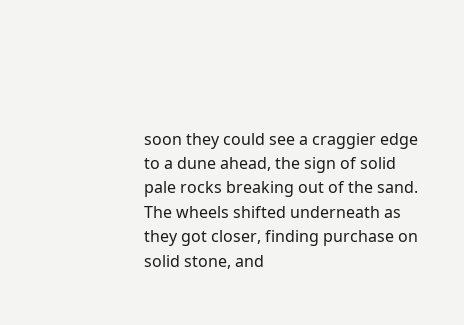soon they could see a craggier edge to a dune ahead, the sign of solid pale rocks breaking out of the sand. The wheels shifted underneath as they got closer, finding purchase on solid stone, and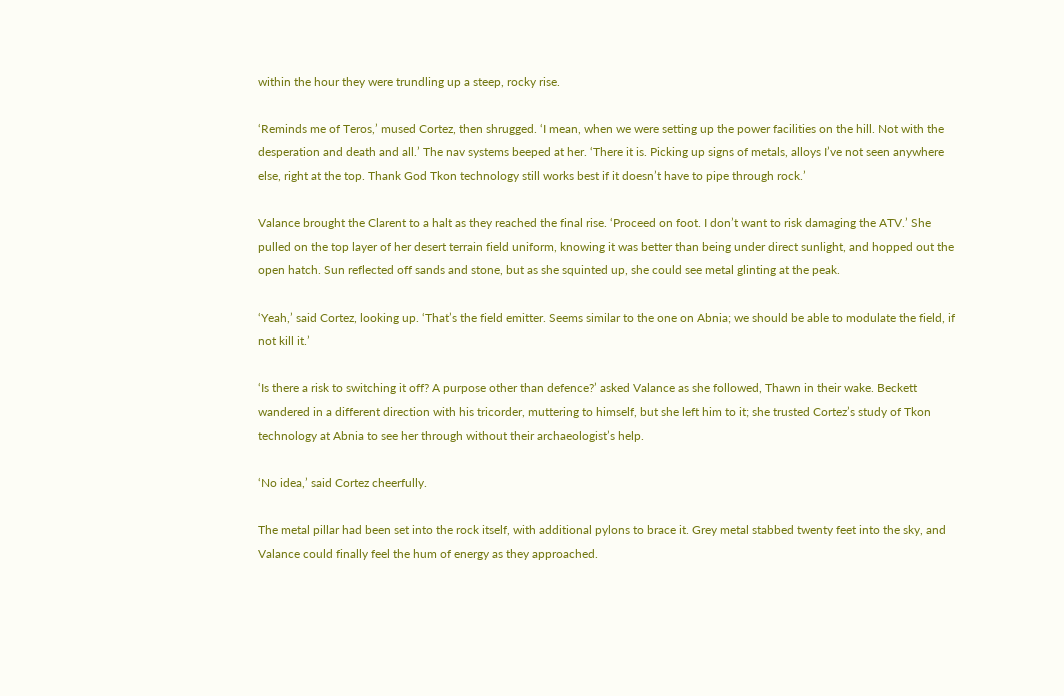within the hour they were trundling up a steep, rocky rise.

‘Reminds me of Teros,’ mused Cortez, then shrugged. ‘I mean, when we were setting up the power facilities on the hill. Not with the desperation and death and all.’ The nav systems beeped at her. ‘There it is. Picking up signs of metals, alloys I’ve not seen anywhere else, right at the top. Thank God Tkon technology still works best if it doesn’t have to pipe through rock.’

Valance brought the Clarent to a halt as they reached the final rise. ‘Proceed on foot. I don’t want to risk damaging the ATV.’ She pulled on the top layer of her desert terrain field uniform, knowing it was better than being under direct sunlight, and hopped out the open hatch. Sun reflected off sands and stone, but as she squinted up, she could see metal glinting at the peak.

‘Yeah,’ said Cortez, looking up. ‘That’s the field emitter. Seems similar to the one on Abnia; we should be able to modulate the field, if not kill it.’

‘Is there a risk to switching it off? A purpose other than defence?’ asked Valance as she followed, Thawn in their wake. Beckett wandered in a different direction with his tricorder, muttering to himself, but she left him to it; she trusted Cortez’s study of Tkon technology at Abnia to see her through without their archaeologist’s help.

‘No idea,’ said Cortez cheerfully.

The metal pillar had been set into the rock itself, with additional pylons to brace it. Grey metal stabbed twenty feet into the sky, and Valance could finally feel the hum of energy as they approached.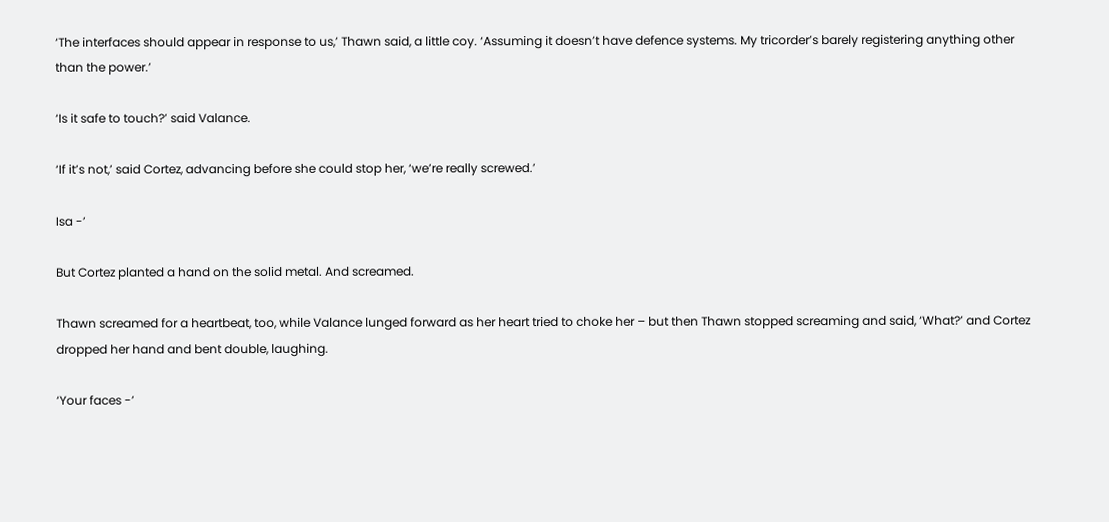‘The interfaces should appear in response to us,’ Thawn said, a little coy. ‘Assuming it doesn’t have defence systems. My tricorder’s barely registering anything other than the power.’

‘Is it safe to touch?’ said Valance.

‘If it’s not,’ said Cortez, advancing before she could stop her, ‘we’re really screwed.’

Isa -’

But Cortez planted a hand on the solid metal. And screamed.

Thawn screamed for a heartbeat, too, while Valance lunged forward as her heart tried to choke her – but then Thawn stopped screaming and said, ‘What?’ and Cortez dropped her hand and bent double, laughing.

‘Your faces -’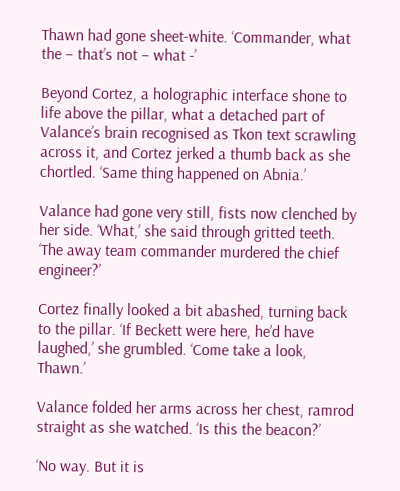Thawn had gone sheet-white. ‘Commander, what the – that’s not – what -’

Beyond Cortez, a holographic interface shone to life above the pillar, what a detached part of Valance’s brain recognised as Tkon text scrawling across it, and Cortez jerked a thumb back as she chortled. ‘Same thing happened on Abnia.’

Valance had gone very still, fists now clenched by her side. ‘What,’ she said through gritted teeth. ‘The away team commander murdered the chief engineer?’

Cortez finally looked a bit abashed, turning back to the pillar. ‘If Beckett were here, he’d have laughed,’ she grumbled. ‘Come take a look, Thawn.’

Valance folded her arms across her chest, ramrod straight as she watched. ‘Is this the beacon?’

‘No way. But it is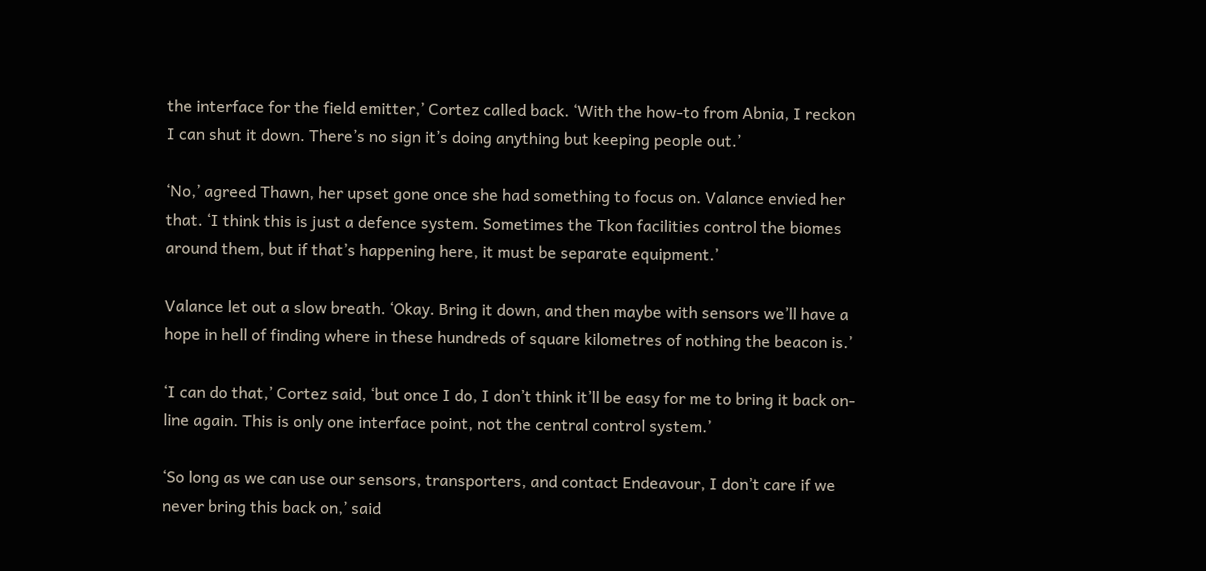the interface for the field emitter,’ Cortez called back. ‘With the how-to from Abnia, I reckon I can shut it down. There’s no sign it’s doing anything but keeping people out.’

‘No,’ agreed Thawn, her upset gone once she had something to focus on. Valance envied her that. ‘I think this is just a defence system. Sometimes the Tkon facilities control the biomes around them, but if that’s happening here, it must be separate equipment.’

Valance let out a slow breath. ‘Okay. Bring it down, and then maybe with sensors we’ll have a hope in hell of finding where in these hundreds of square kilometres of nothing the beacon is.’

‘I can do that,’ Cortez said, ‘but once I do, I don’t think it’ll be easy for me to bring it back on-line again. This is only one interface point, not the central control system.’

‘So long as we can use our sensors, transporters, and contact Endeavour, I don’t care if we never bring this back on,’ said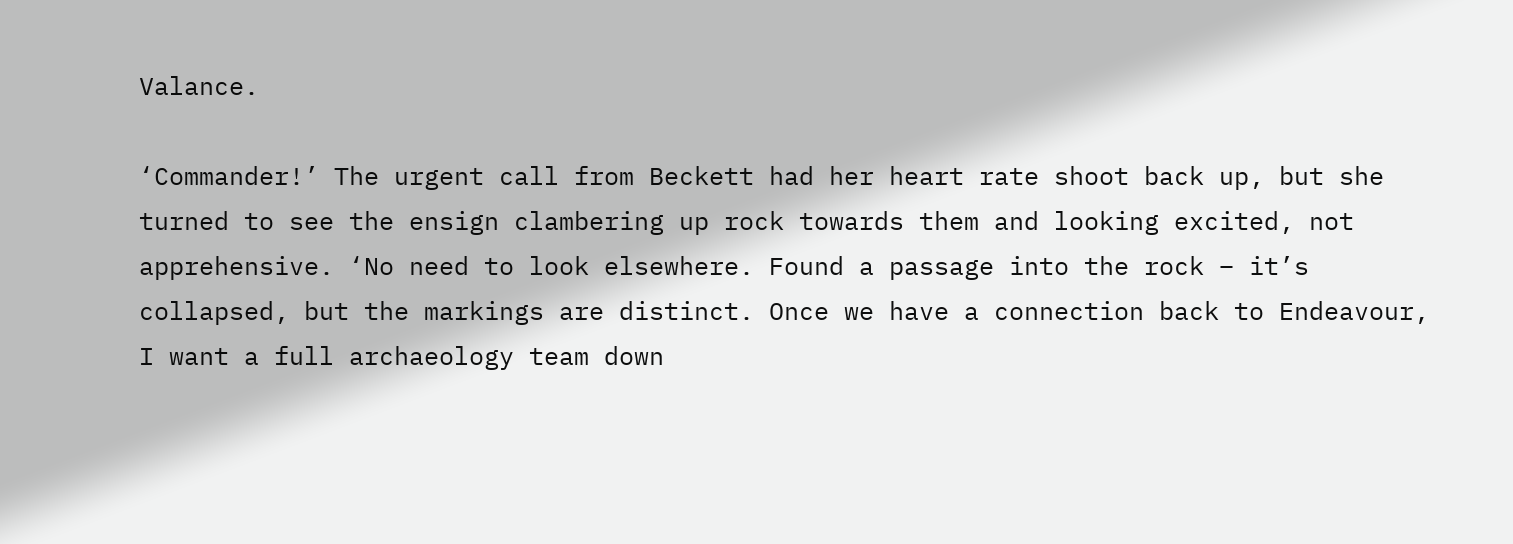Valance.

‘Commander!’ The urgent call from Beckett had her heart rate shoot back up, but she turned to see the ensign clambering up rock towards them and looking excited, not apprehensive. ‘No need to look elsewhere. Found a passage into the rock – it’s collapsed, but the markings are distinct. Once we have a connection back to Endeavour, I want a full archaeology team down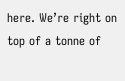here. We’re right on top of a tonne of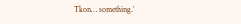Tkon… something.’